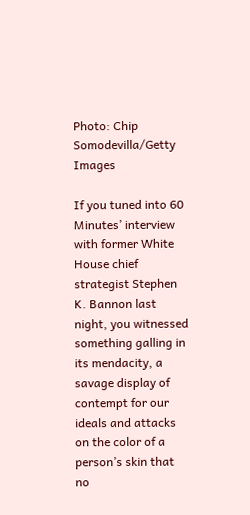Photo: Chip Somodevilla/Getty Images

If you tuned into 60 Minutes’ interview with former White House chief strategist Stephen K. Bannon last night, you witnessed something galling in its mendacity, a savage display of contempt for our ideals and attacks on the color of a person’s skin that no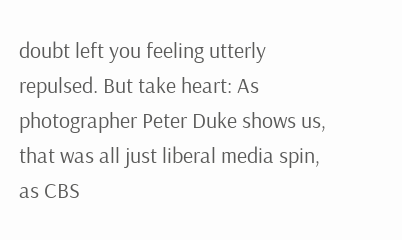doubt left you feeling utterly repulsed. But take heart: As photographer Peter Duke shows us, that was all just liberal media spin, as CBS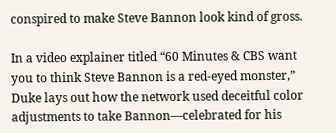conspired to make Steve Bannon look kind of gross.

In a video explainer titled “60 Minutes & CBS want you to think Steve Bannon is a red-eyed monster,” Duke lays out how the network used deceitful color adjustments to take Bannon—celebrated for his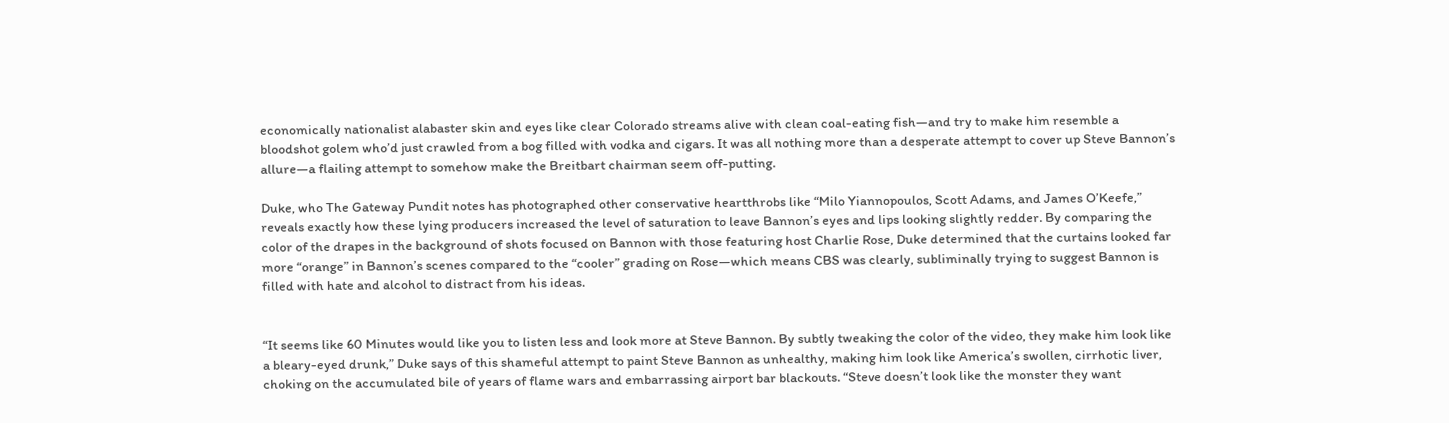economically nationalist alabaster skin and eyes like clear Colorado streams alive with clean coal-eating fish—and try to make him resemble a bloodshot golem who’d just crawled from a bog filled with vodka and cigars. It was all nothing more than a desperate attempt to cover up Steve Bannon’s allure—a flailing attempt to somehow make the Breitbart chairman seem off-putting.

Duke, who The Gateway Pundit notes has photographed other conservative heartthrobs like “Milo Yiannopoulos, Scott Adams, and James O’Keefe,” reveals exactly how these lying producers increased the level of saturation to leave Bannon’s eyes and lips looking slightly redder. By comparing the color of the drapes in the background of shots focused on Bannon with those featuring host Charlie Rose, Duke determined that the curtains looked far more “orange” in Bannon’s scenes compared to the “cooler” grading on Rose—which means CBS was clearly, subliminally trying to suggest Bannon is filled with hate and alcohol to distract from his ideas.


“It seems like 60 Minutes would like you to listen less and look more at Steve Bannon. By subtly tweaking the color of the video, they make him look like a bleary-eyed drunk,” Duke says of this shameful attempt to paint Steve Bannon as unhealthy, making him look like America’s swollen, cirrhotic liver, choking on the accumulated bile of years of flame wars and embarrassing airport bar blackouts. “Steve doesn’t look like the monster they want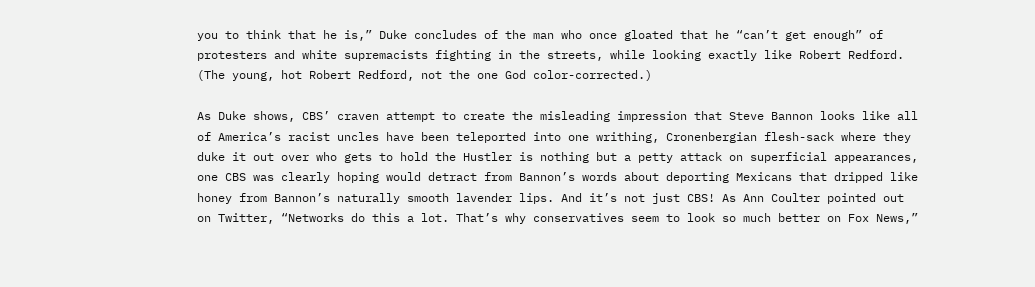you to think that he is,” Duke concludes of the man who once gloated that he “can’t get enough” of protesters and white supremacists fighting in the streets, while looking exactly like Robert Redford. (The young, hot Robert Redford, not the one God color-corrected.)

As Duke shows, CBS’ craven attempt to create the misleading impression that Steve Bannon looks like all of America’s racist uncles have been teleported into one writhing, Cronenbergian flesh-sack where they duke it out over who gets to hold the Hustler is nothing but a petty attack on superficial appearances, one CBS was clearly hoping would detract from Bannon’s words about deporting Mexicans that dripped like honey from Bannon’s naturally smooth lavender lips. And it’s not just CBS! As Ann Coulter pointed out on Twitter, “Networks do this a lot. That’s why conservatives seem to look so much better on Fox News,”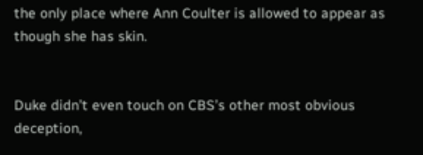the only place where Ann Coulter is allowed to appear as though she has skin.


Duke didn’t even touch on CBS’s other most obvious deception,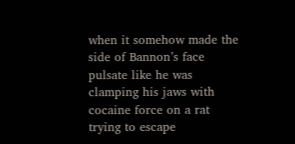when it somehow made the side of Bannon’s face pulsate like he was clamping his jaws with cocaine force on a rat trying to escape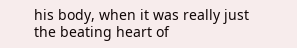his body, when it was really just the beating heart of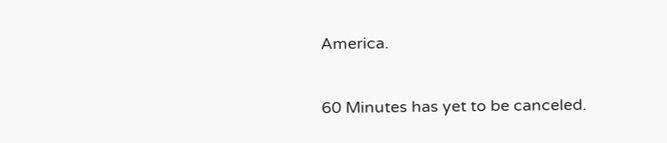America.

60 Minutes has yet to be canceled.